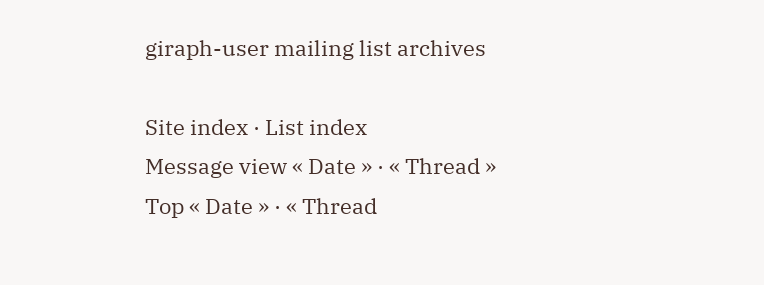giraph-user mailing list archives

Site index · List index
Message view « Date » · « Thread »
Top « Date » · « Thread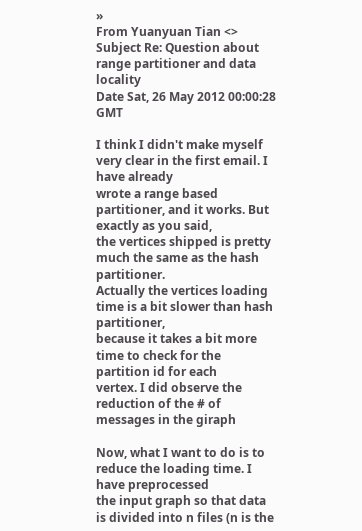»
From Yuanyuan Tian <>
Subject Re: Question about range partitioner and data locality
Date Sat, 26 May 2012 00:00:28 GMT

I think I didn't make myself very clear in the first email. I have already
wrote a range based partitioner, and it works. But exactly as you said,
the vertices shipped is pretty much the same as the hash partitioner.
Actually the vertices loading time is a bit slower than hash partitioner,
because it takes a bit more time to check for the partition id for each
vertex. I did observe the reduction of the # of messages in the giraph

Now, what I want to do is to reduce the loading time. I have preprocessed
the input graph so that data is divided into n files (n is the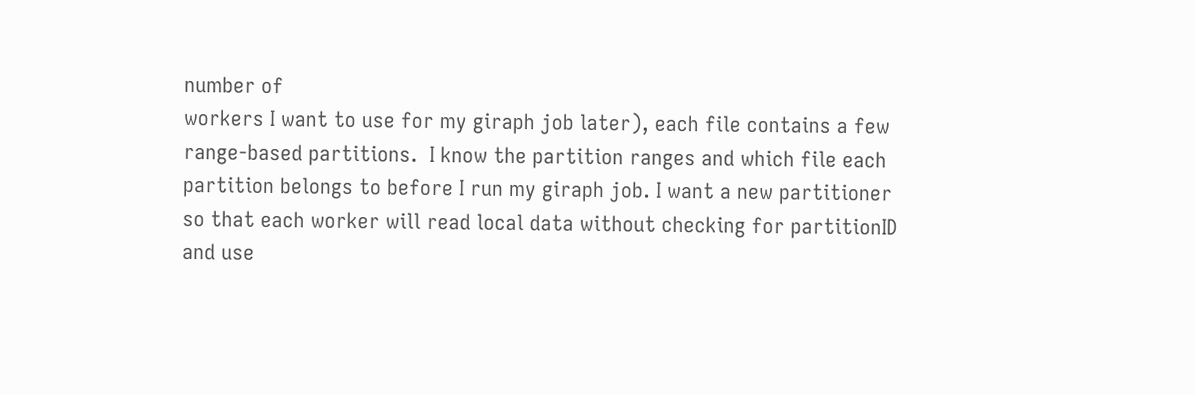number of
workers I want to use for my giraph job later), each file contains a few
range-based partitions.  I know the partition ranges and which file each
partition belongs to before I run my giraph job. I want a new partitioner
so that each worker will read local data without checking for partitionID
and use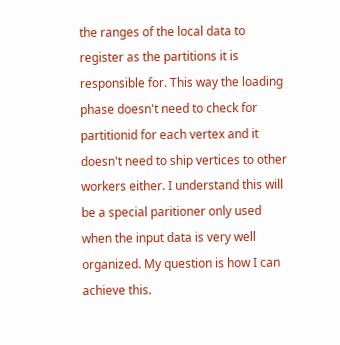the ranges of the local data to register as the partitions it is
responsible for. This way the loading phase doesn't need to check for
partitionid for each vertex and it doesn't need to ship vertices to other
workers either. I understand this will be a special paritioner only used
when the input data is very well organized. My question is how I can
achieve this.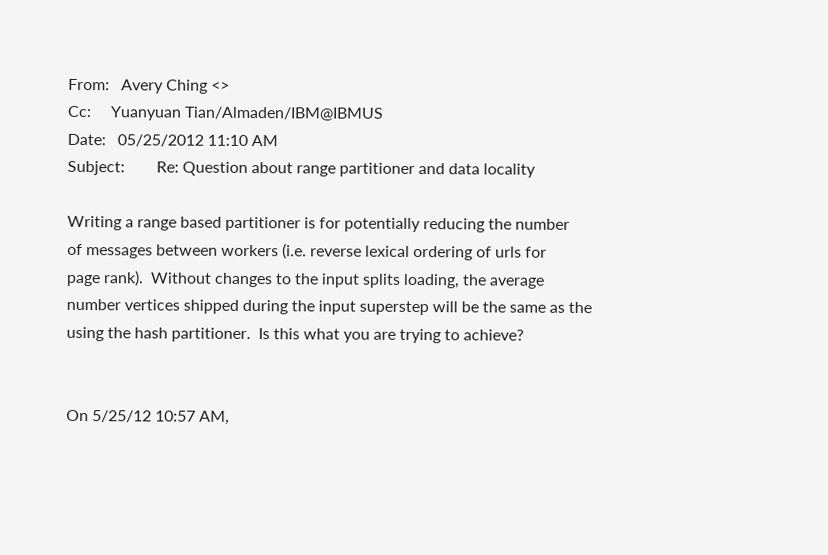From:   Avery Ching <>
Cc:     Yuanyuan Tian/Almaden/IBM@IBMUS
Date:   05/25/2012 11:10 AM
Subject:        Re: Question about range partitioner and data locality

Writing a range based partitioner is for potentially reducing the number
of messages between workers (i.e. reverse lexical ordering of urls for
page rank).  Without changes to the input splits loading, the average
number vertices shipped during the input superstep will be the same as the
using the hash partitioner.  Is this what you are trying to achieve?


On 5/25/12 10:57 AM,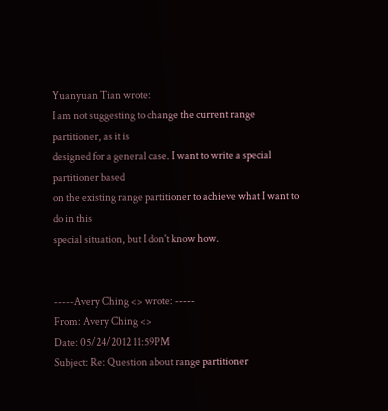Yuanyuan Tian wrote:
I am not suggesting to change the current range partitioner, as it is
designed for a general case. I want to write a special partitioner based
on the existing range partitioner to achieve what I want to do in this
special situation, but I don't know how.


-----Avery Ching <> wrote: -----
From: Avery Ching <>
Date: 05/24/2012 11:59PM
Subject: Re: Question about range partitioner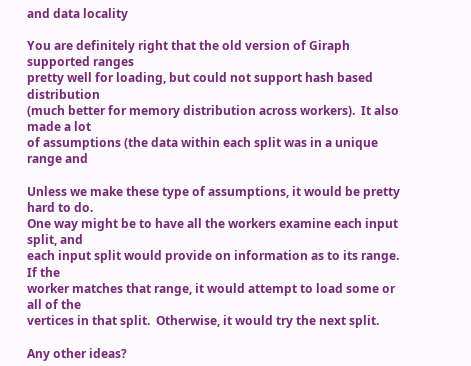and data locality

You are definitely right that the old version of Giraph supported ranges
pretty well for loading, but could not support hash based distribution
(much better for memory distribution across workers).  It also made a lot
of assumptions (the data within each split was in a unique range and

Unless we make these type of assumptions, it would be pretty hard to do.
One way might be to have all the workers examine each input split, and
each input split would provide on information as to its range.  If the
worker matches that range, it would attempt to load some or all of the
vertices in that split.  Otherwise, it would try the next split.

Any other ideas?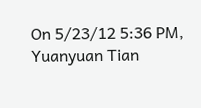On 5/23/12 5:36 PM, Yuanyuan Tian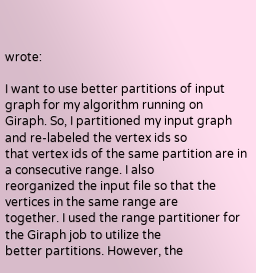wrote:

I want to use better partitions of input graph for my algorithm running on
Giraph. So, I partitioned my input graph and re-labeled the vertex ids so
that vertex ids of the same partition are in a consecutive range. I also
reorganized the input file so that the vertices in the same range are
together. I used the range partitioner for the Giraph job to utilize the
better partitions. However, the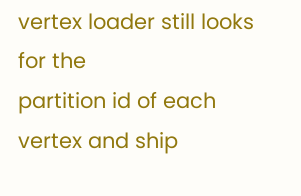vertex loader still looks for the
partition id of each vertex and ship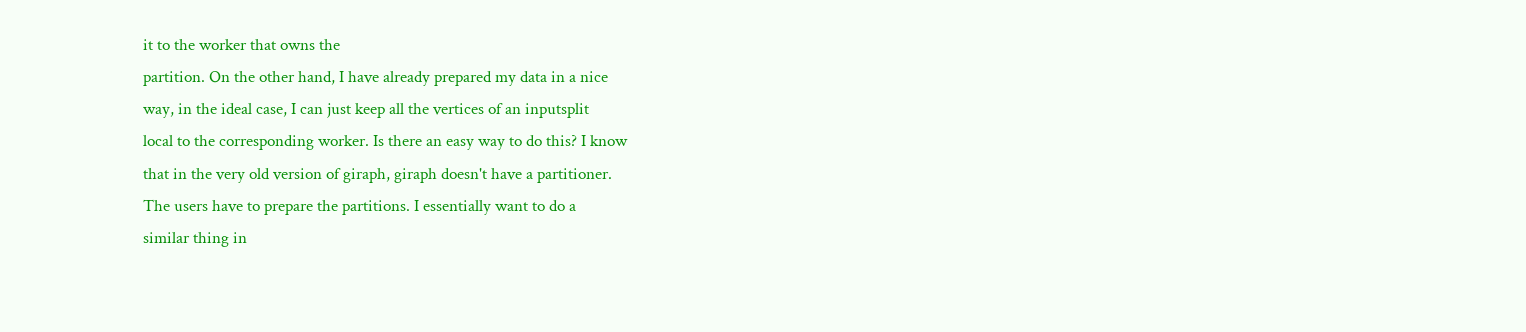it to the worker that owns the
partition. On the other hand, I have already prepared my data in a nice
way, in the ideal case, I can just keep all the vertices of an inputsplit
local to the corresponding worker. Is there an easy way to do this? I know
that in the very old version of giraph, giraph doesn't have a partitioner.
The users have to prepare the partitions. I essentially want to do a
similar thing in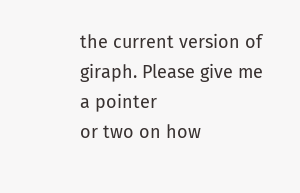the current version of giraph. Please give me a pointer
or two on how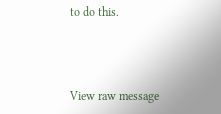to do this.



View raw message